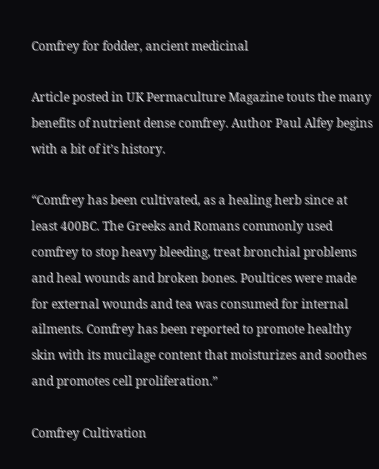Comfrey for fodder, ancient medicinal

Article posted in UK Permaculture Magazine touts the many benefits of nutrient dense comfrey. Author Paul Alfey begins with a bit of it’s history.

“Comfrey has been cultivated, as a healing herb since at least 400BC. The Greeks and Romans commonly used comfrey to stop heavy bleeding, treat bronchial problems and heal wounds and broken bones. Poultices were made for external wounds and tea was consumed for internal ailments. Comfrey has been reported to promote healthy skin with its mucilage content that moisturizes and soothes and promotes cell proliferation.”

Comfrey Cultivation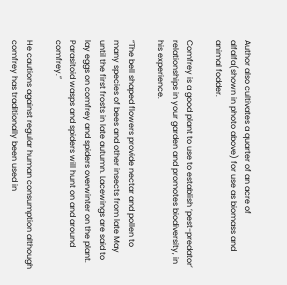Author also cultivates a quarter of an acre of alfalfa(shown in photo above) for use as biomass and animal fodder.

Comfrey is a good plant to use to establish ‘pest-predator’ relationships in your garden and promotes biodiversity, in his experience.

“The bell shaped flowers provide nectar and pollen to many species of bees and other insects from late May until the first frosts in late autumn. Lacewings are said to lay eggs on comfrey and spiders overwinter on the plant. Parasitoid wasps and spiders will hunt on and around comfrey.”

He cautions against regular human consumption although comfrey has traditionally been used in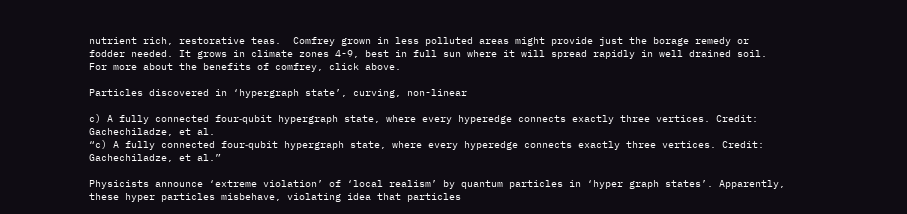nutrient rich, restorative teas.  Comfrey grown in less polluted areas might provide just the borage remedy or fodder needed. It grows in climate zones 4-9, best in full sun where it will spread rapidly in well drained soil. For more about the benefits of comfrey, click above.

Particles discovered in ‘hypergraph state’, curving, non-linear

c) A fully connected four‐qubit hypergraph state, where every hyperedge connects exactly three vertices. Credit: Gachechiladze, et al.
“c) A fully connected four‐qubit hypergraph state, where every hyperedge connects exactly three vertices. Credit: Gachechiladze, et al.”

Physicists announce ‘extreme violation’ of ‘local realism’ by quantum particles in ‘hyper graph states’. Apparently, these hyper particles misbehave, violating idea that particles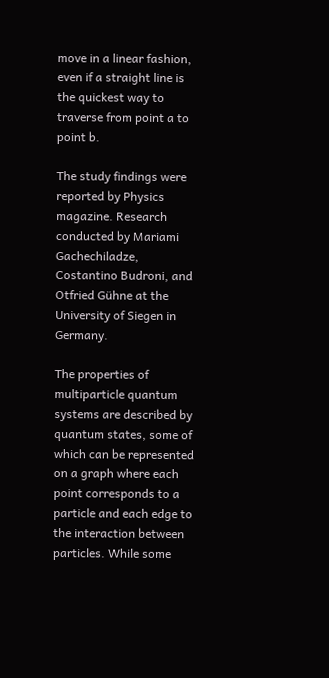move in a linear fashion, even if a straight line is the quickest way to traverse from point a to point b.

The study findings were reported by Physics magazine. Research conducted by Mariami Gachechiladze, Costantino Budroni, and Otfried Gühne at the University of Siegen in Germany.

The properties of multiparticle quantum systems are described by quantum states, some of which can be represented on a graph where each point corresponds to a particle and each edge to the interaction between particles. While some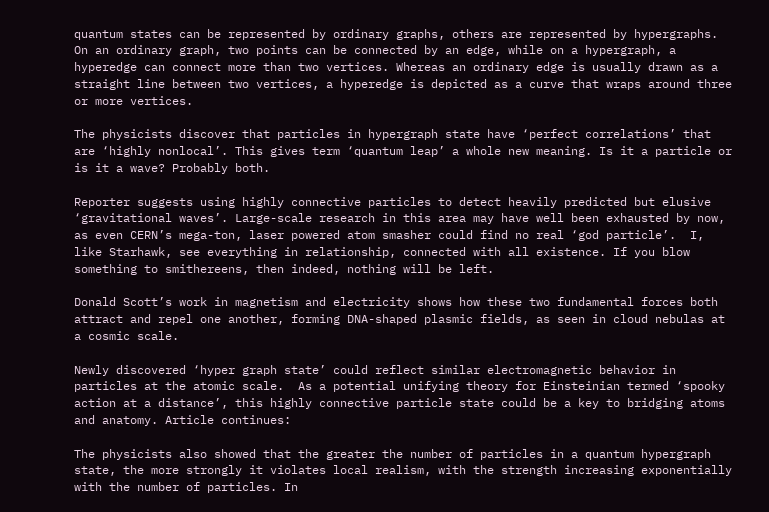quantum states can be represented by ordinary graphs, others are represented by hypergraphs. On an ordinary graph, two points can be connected by an edge, while on a hypergraph, a hyperedge can connect more than two vertices. Whereas an ordinary edge is usually drawn as a straight line between two vertices, a hyperedge is depicted as a curve that wraps around three or more vertices.

The physicists discover that particles in hypergraph state have ‘perfect correlations’ that are ‘highly nonlocal’. This gives term ‘quantum leap’ a whole new meaning. Is it a particle or is it a wave? Probably both.

Reporter suggests using highly connective particles to detect heavily predicted but elusive ‘gravitational waves’. Large-scale research in this area may have well been exhausted by now, as even CERN’s mega-ton, laser powered atom smasher could find no real ‘god particle’.  I, like Starhawk, see everything in relationship, connected with all existence. If you blow something to smithereens, then indeed, nothing will be left.

Donald Scott’s work in magnetism and electricity shows how these two fundamental forces both attract and repel one another, forming DNA-shaped plasmic fields, as seen in cloud nebulas at a cosmic scale.

Newly discovered ‘hyper graph state’ could reflect similar electromagnetic behavior in particles at the atomic scale.  As a potential unifying theory for Einsteinian termed ‘spooky action at a distance’, this highly connective particle state could be a key to bridging atoms and anatomy. Article continues:

The physicists also showed that the greater the number of particles in a quantum hypergraph state, the more strongly it violates local realism, with the strength increasing exponentially with the number of particles. In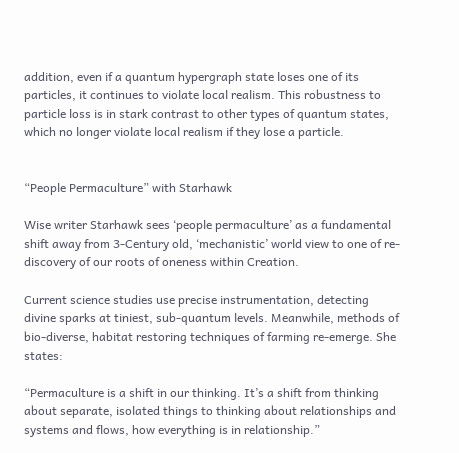addition, even if a quantum hypergraph state loses one of its particles, it continues to violate local realism. This robustness to particle loss is in stark contrast to other types of quantum states, which no longer violate local realism if they lose a particle.


“People Permaculture” with Starhawk

Wise writer Starhawk sees ‘people permaculture’ as a fundamental shift away from 3-Century old, ‘mechanistic’ world view to one of re-discovery of our roots of oneness within Creation.

Current science studies use precise instrumentation, detecting divine sparks at tiniest, sub-quantum levels. Meanwhile, methods of bio-diverse, habitat restoring techniques of farming re-emerge. She states:

“Permaculture is a shift in our thinking. It’s a shift from thinking about separate, isolated things to thinking about relationships and systems and flows, how everything is in relationship.”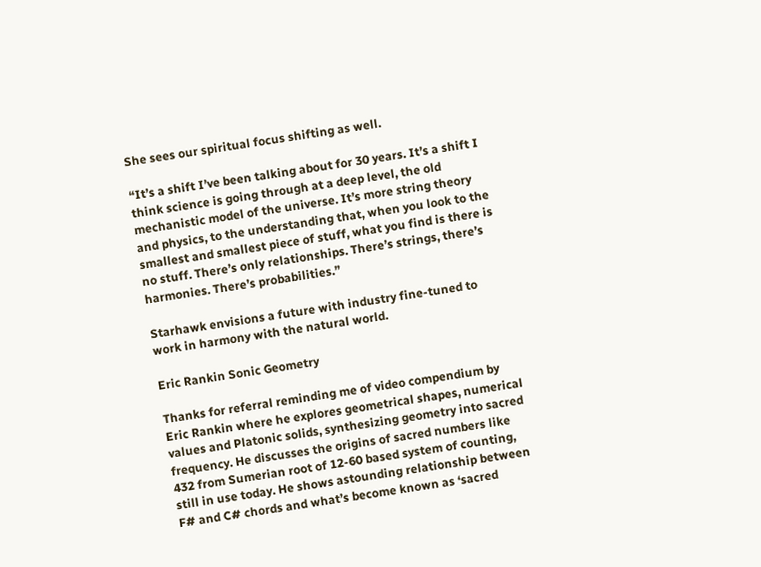She sees our spiritual focus shifting as well.

“It’s a shift I’ve been talking about for 30 years. It’s a shift I think science is going through at a deep level, the old mechanistic model of the universe. It’s more string theory and physics, to the understanding that, when you look to the smallest and smallest piece of stuff, what you find is there is no stuff. There’s only relationships. There’s strings, there’s harmonies. There’s probabilities.”

Starhawk envisions a future with industry fine-tuned to work in harmony with the natural world.

Eric Rankin Sonic Geometry

Thanks for referral reminding me of video compendium by Eric Rankin where he explores geometrical shapes, numerical values and Platonic solids, synthesizing geometry into sacred frequency. He discusses the origins of sacred numbers like 432 from Sumerian root of 12-60 based system of counting, still in use today. He shows astounding relationship between F# and C# chords and what’s become known as ‘sacred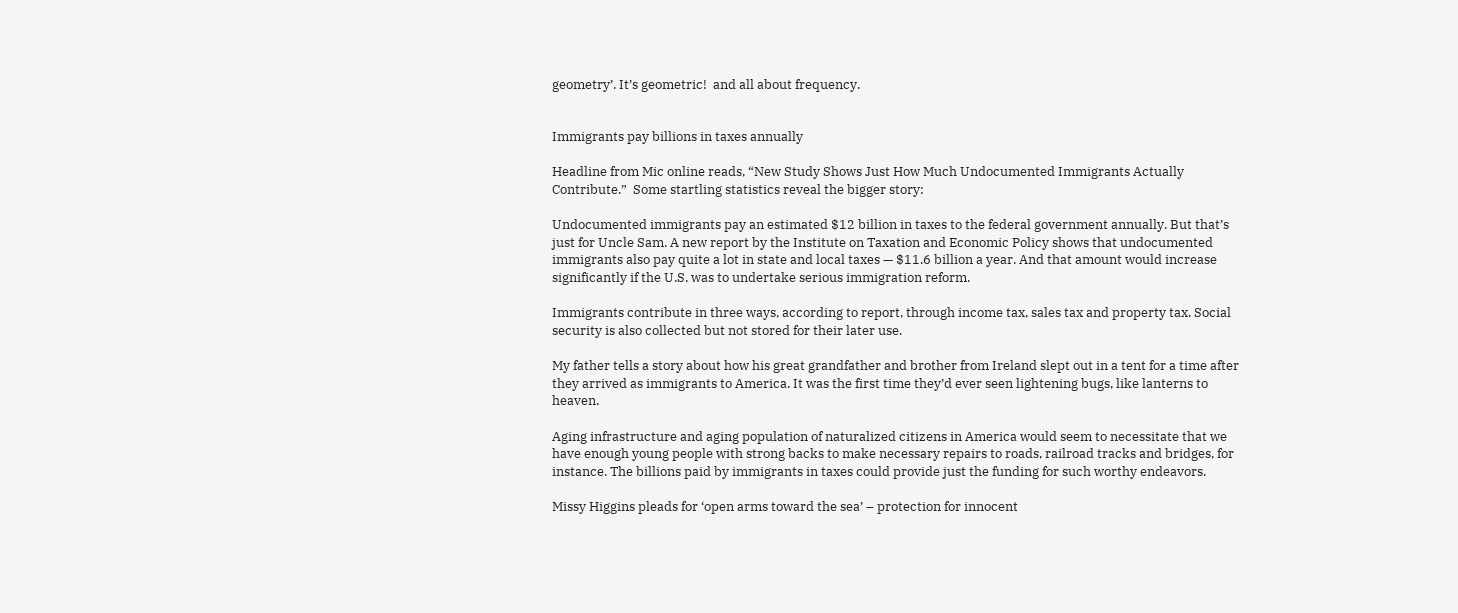geometry’. It’s geometric!  and all about frequency.


Immigrants pay billions in taxes annually

Headline from Mic online reads, “New Study Shows Just How Much Undocumented Immigrants Actually Contribute.”  Some startling statistics reveal the bigger story:

Undocumented immigrants pay an estimated $12 billion in taxes to the federal government annually. But that’s just for Uncle Sam. A new report by the Institute on Taxation and Economic Policy shows that undocumented immigrants also pay quite a lot in state and local taxes — $11.6 billion a year. And that amount would increase significantly if the U.S. was to undertake serious immigration reform.

Immigrants contribute in three ways, according to report, through income tax, sales tax and property tax. Social security is also collected but not stored for their later use.

My father tells a story about how his great grandfather and brother from Ireland slept out in a tent for a time after they arrived as immigrants to America. It was the first time they’d ever seen lightening bugs, like lanterns to heaven.

Aging infrastructure and aging population of naturalized citizens in America would seem to necessitate that we have enough young people with strong backs to make necessary repairs to roads, railroad tracks and bridges, for instance. The billions paid by immigrants in taxes could provide just the funding for such worthy endeavors.

Missy Higgins pleads for ‘open arms toward the sea’ – protection for innocent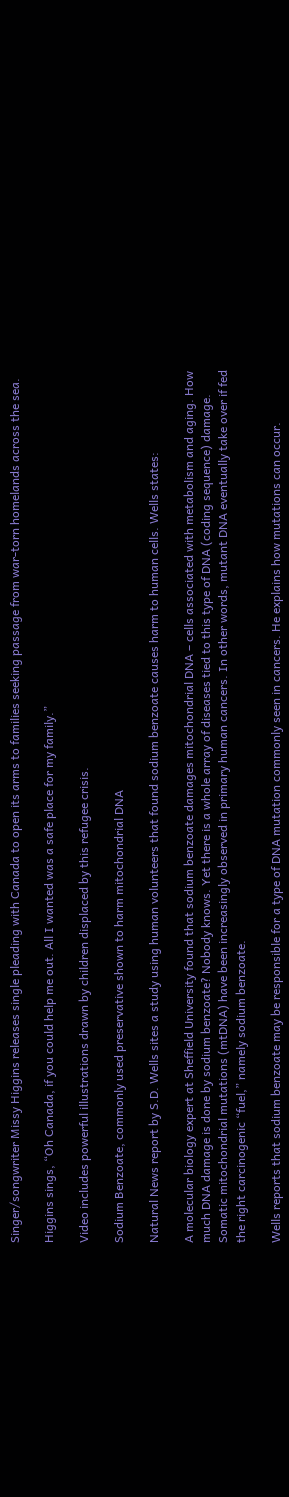Singer/songwriter Missy Higgins releases single pleading with Canada to open its arms to families seeking passage from war-torn homelands across the sea.

Higgins sings, “Oh Canada, if you could help me out. All I wanted was a safe place for my family.”

Video includes powerful illustrations drawn by children displaced by this refugee crisis.

Sodium Benzoate, commonly used preservative shown to harm mitochondrial DNA

Natural News report by S.D. Wells sites a study using human volunteers that found sodium benzoate causes harm to human cells. Wells states:

A molecular biology expert at Sheffield University found that sodium benzoate damages mitochondrial DNA – cells associated with metabolism and aging. How much DNA damage is done by sodium benzoate? Nobody knows. Yet there is a whole array of diseases tied to this type of DNA (coding sequence) damage. Somatic mitochondrial mutations (mtDNA) have been increasingly observed in primary human cancers. In other words, mutant DNA eventually take over if fed the right carcinogenic “fuel,” namely sodium benzoate.

Wells reports that sodium benzoate may be responsible for a type of DNA mutation commonly seen in cancers. He explains how mutations can occur.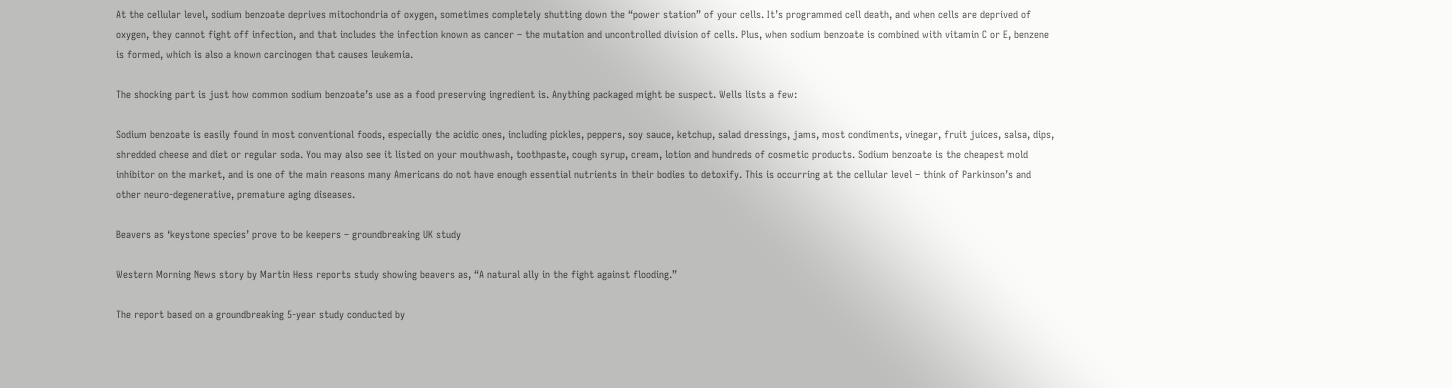At the cellular level, sodium benzoate deprives mitochondria of oxygen, sometimes completely shutting down the “power station” of your cells. It’s programmed cell death, and when cells are deprived of oxygen, they cannot fight off infection, and that includes the infection known as cancer – the mutation and uncontrolled division of cells. Plus, when sodium benzoate is combined with vitamin C or E, benzene is formed, which is also a known carcinogen that causes leukemia.

The shocking part is just how common sodium benzoate’s use as a food preserving ingredient is. Anything packaged might be suspect. Wells lists a few:

Sodium benzoate is easily found in most conventional foods, especially the acidic ones, including pickles, peppers, soy sauce, ketchup, salad dressings, jams, most condiments, vinegar, fruit juices, salsa, dips, shredded cheese and diet or regular soda. You may also see it listed on your mouthwash, toothpaste, cough syrup, cream, lotion and hundreds of cosmetic products. Sodium benzoate is the cheapest mold inhibitor on the market, and is one of the main reasons many Americans do not have enough essential nutrients in their bodies to detoxify. This is occurring at the cellular level – think of Parkinson’s and other neuro-degenerative, premature aging diseases.

Beavers as ‘keystone species’ prove to be keepers – groundbreaking UK study

Western Morning News story by Martin Hess reports study showing beavers as, “A natural ally in the fight against flooding.”

The report based on a groundbreaking 5-year study conducted by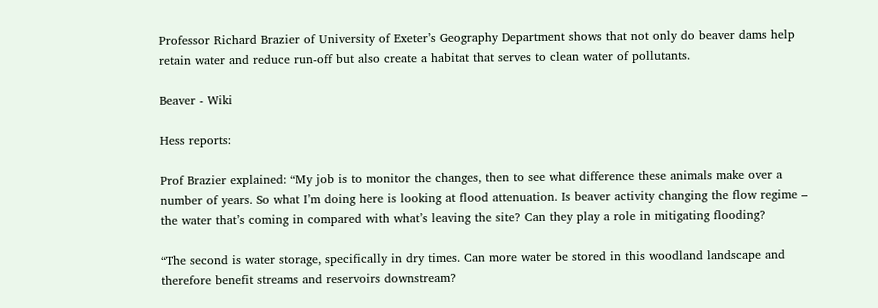Professor Richard Brazier of University of Exeter’s Geography Department shows that not only do beaver dams help retain water and reduce run-off but also create a habitat that serves to clean water of pollutants.

Beaver - Wiki

Hess reports:

Prof Brazier explained: “My job is to monitor the changes, then to see what difference these animals make over a number of years. So what I’m doing here is looking at flood attenuation. Is beaver activity changing the flow regime – the water that’s coming in compared with what’s leaving the site? Can they play a role in mitigating flooding?

“The second is water storage, specifically in dry times. Can more water be stored in this woodland landscape and therefore benefit streams and reservoirs downstream?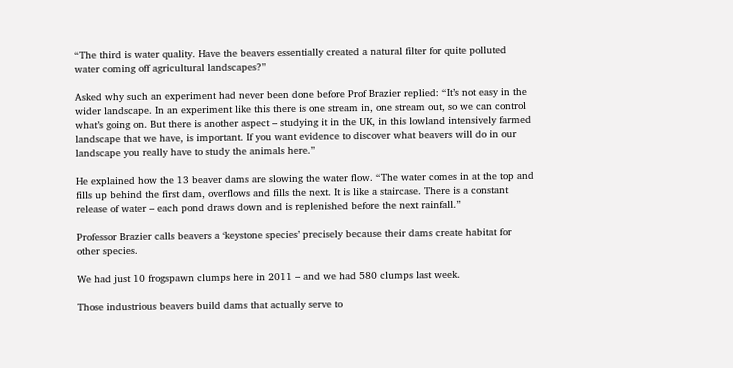“The third is water quality. Have the beavers essentially created a natural filter for quite polluted water coming off agricultural landscapes?”

Asked why such an experiment had never been done before Prof Brazier replied: “It’s not easy in the wider landscape. In an experiment like this there is one stream in, one stream out, so we can control what’s going on. But there is another aspect – studying it in the UK, in this lowland intensively farmed landscape that we have, is important. If you want evidence to discover what beavers will do in our landscape you really have to study the animals here.”

He explained how the 13 beaver dams are slowing the water flow. “The water comes in at the top and fills up behind the first dam, overflows and fills the next. It is like a staircase. There is a constant release of water – each pond draws down and is replenished before the next rainfall.”

Professor Brazier calls beavers a ‘keystone species’ precisely because their dams create habitat for other species.

We had just 10 frogspawn clumps here in 2011 – and we had 580 clumps last week.

Those industrious beavers build dams that actually serve to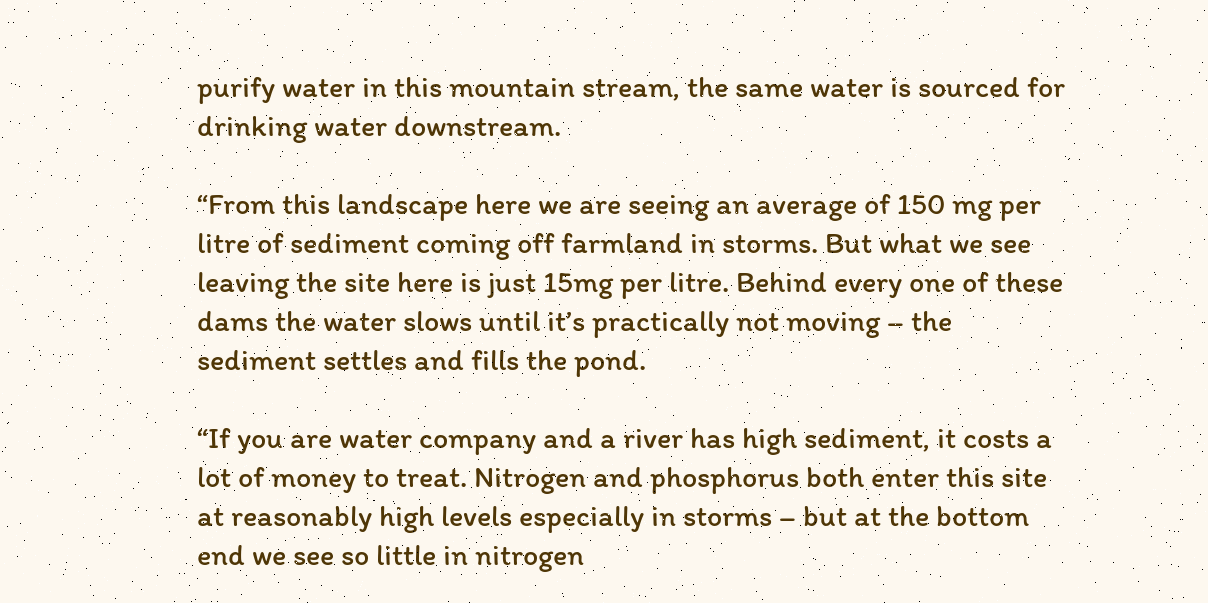purify water in this mountain stream, the same water is sourced for drinking water downstream.

“From this landscape here we are seeing an average of 150 mg per litre of sediment coming off farmland in storms. But what we see leaving the site here is just 15mg per litre. Behind every one of these dams the water slows until it’s practically not moving – the sediment settles and fills the pond.

“If you are water company and a river has high sediment, it costs a lot of money to treat. Nitrogen and phosphorus both enter this site at reasonably high levels especially in storms – but at the bottom end we see so little in nitrogen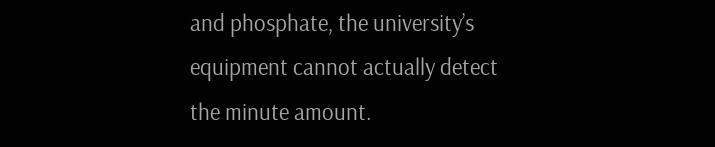and phosphate, the university’s equipment cannot actually detect the minute amount.